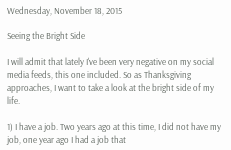Wednesday, November 18, 2015

Seeing the Bright Side

I will admit that lately I've been very negative on my social media feeds, this one included. So as Thanksgiving approaches, I want to take a look at the bright side of my life.

1) I have a job. Two years ago at this time, I did not have my job, one year ago I had a job that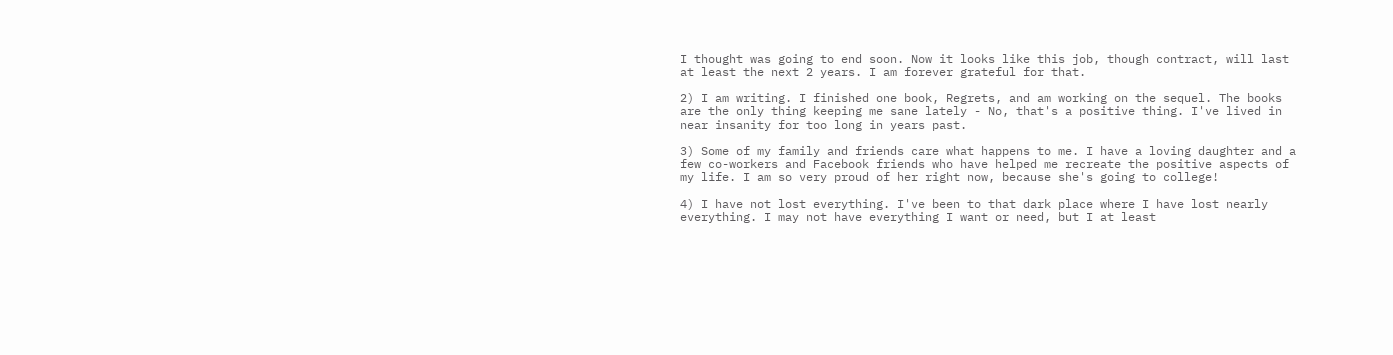I thought was going to end soon. Now it looks like this job, though contract, will last at least the next 2 years. I am forever grateful for that.

2) I am writing. I finished one book, Regrets, and am working on the sequel. The books are the only thing keeping me sane lately - No, that's a positive thing. I've lived in near insanity for too long in years past.

3) Some of my family and friends care what happens to me. I have a loving daughter and a few co-workers and Facebook friends who have helped me recreate the positive aspects of my life. I am so very proud of her right now, because she's going to college!

4) I have not lost everything. I've been to that dark place where I have lost nearly everything. I may not have everything I want or need, but I at least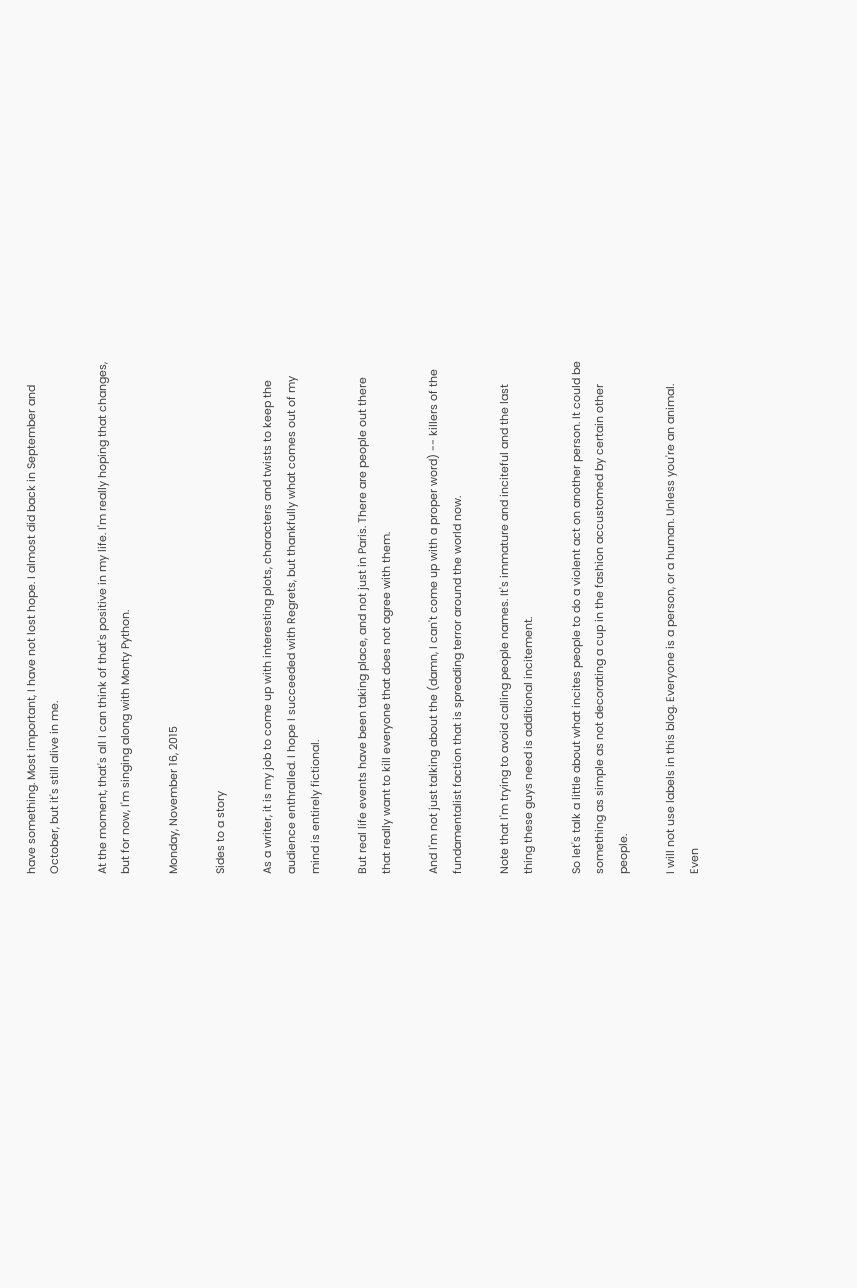have something. Most important, I have not lost hope. I almost did back in September and October, but it's still alive in me.

At the moment, that's all I can think of that's positive in my life. I'm really hoping that changes, but for now, I'm singing along with Monty Python.

Monday, November 16, 2015

Sides to a story

As a writer, it is my job to come up with interesting plots, characters and twists to keep the audience enthralled. I hope I succeeded with Regrets, but thankfully what comes out of my mind is entirely fictional.

But real life events have been taking place, and not just in Paris. There are people out there that really want to kill everyone that does not agree with them.

And I'm not just talking about the (damn, I can't come up with a proper word) -- killers of the fundamentalist faction that is spreading terror around the world now.

Note that I'm trying to avoid calling people names. It's immature and inciteful and the last thing these guys need is additional incitement.

So let's talk a little about what incites people to do a violent act on another person. It could be something as simple as not decorating a cup in the fashion accustomed by certain other people.

I will not use labels in this blog. Everyone is a person, or a human. Unless you're an animal. Even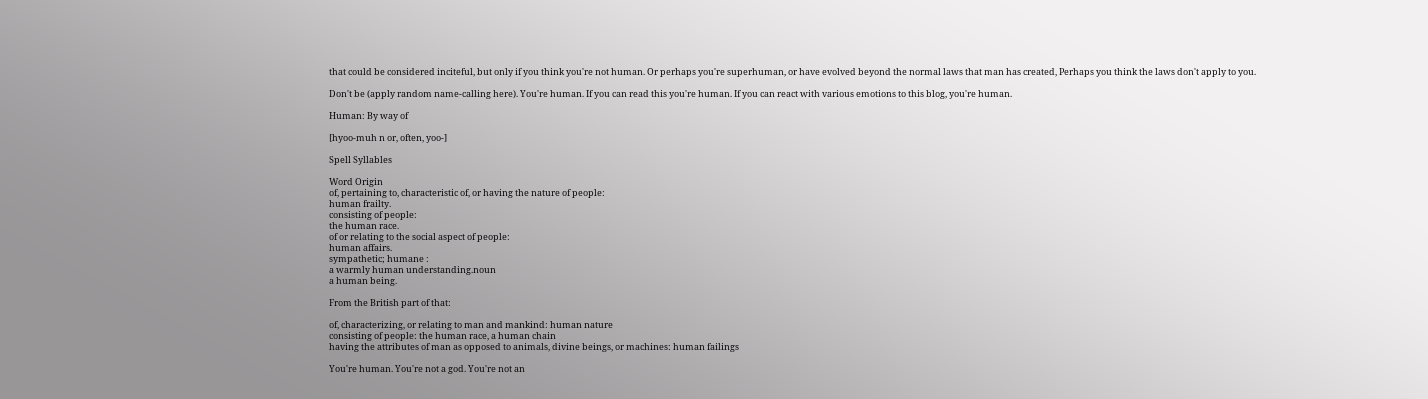that could be considered inciteful, but only if you think you're not human. Or perhaps you're superhuman, or have evolved beyond the normal laws that man has created, Perhaps you think the laws don't apply to you.

Don't be (apply random name-calling here). You're human. If you can read this you're human. If you can react with various emotions to this blog, you're human.

Human: By way of

[hyoo-muh n or, often, yoo‐]

Spell Syllables

Word Origin
of, pertaining to, characteristic of, or having the nature of people:
human frailty.
consisting of people:
the human race.
of or relating to the social aspect of people:
human affairs.
sympathetic; humane :
a warmly human understanding.noun
a human being.

From the British part of that:

of, characterizing, or relating to man and mankind: human nature
consisting of people: the human race, a human chain
having the attributes of man as opposed to animals, divine beings, or machines: human failings

You're human. You're not a god. You're not an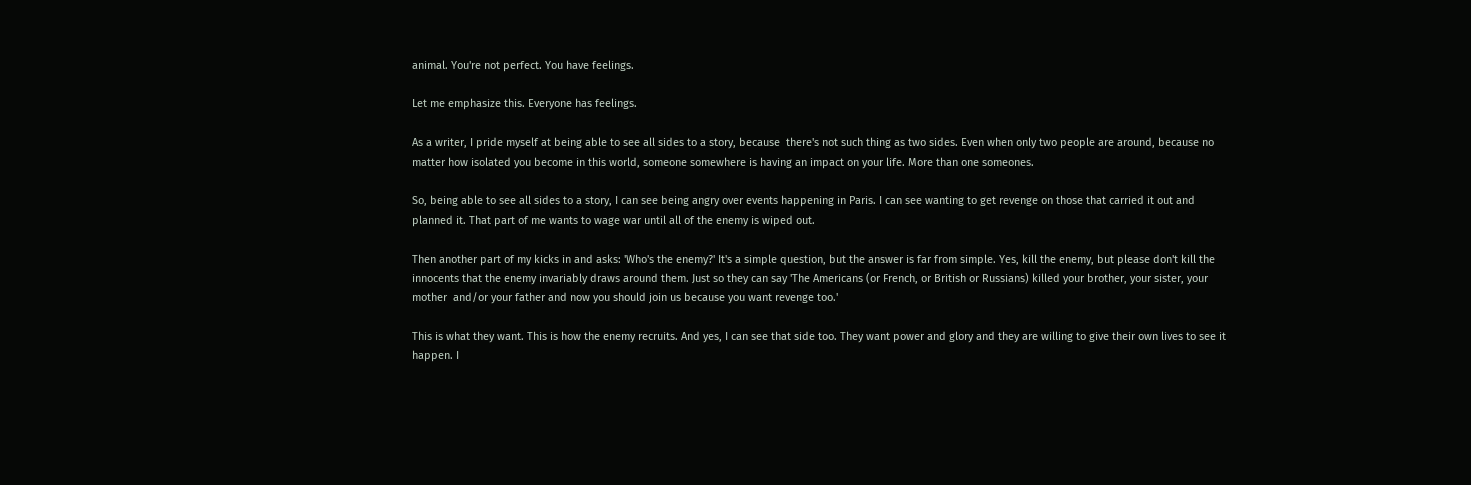animal. You're not perfect. You have feelings.

Let me emphasize this. Everyone has feelings.

As a writer, I pride myself at being able to see all sides to a story, because  there's not such thing as two sides. Even when only two people are around, because no matter how isolated you become in this world, someone somewhere is having an impact on your life. More than one someones.

So, being able to see all sides to a story, I can see being angry over events happening in Paris. I can see wanting to get revenge on those that carried it out and planned it. That part of me wants to wage war until all of the enemy is wiped out.

Then another part of my kicks in and asks: 'Who's the enemy?' It's a simple question, but the answer is far from simple. Yes, kill the enemy, but please don't kill the innocents that the enemy invariably draws around them. Just so they can say 'The Americans (or French, or British or Russians) killed your brother, your sister, your mother  and/or your father and now you should join us because you want revenge too.'

This is what they want. This is how the enemy recruits. And yes, I can see that side too. They want power and glory and they are willing to give their own lives to see it happen. I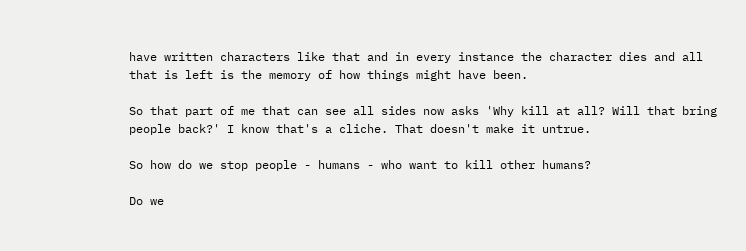have written characters like that and in every instance the character dies and all that is left is the memory of how things might have been.

So that part of me that can see all sides now asks 'Why kill at all? Will that bring people back?' I know that's a cliche. That doesn't make it untrue.

So how do we stop people - humans - who want to kill other humans?

Do we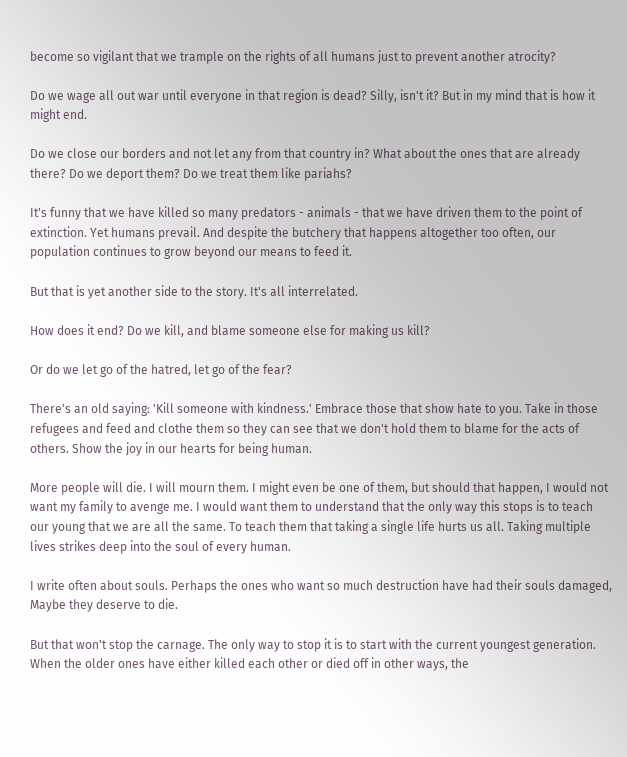become so vigilant that we trample on the rights of all humans just to prevent another atrocity?

Do we wage all out war until everyone in that region is dead? Silly, isn't it? But in my mind that is how it might end.

Do we close our borders and not let any from that country in? What about the ones that are already there? Do we deport them? Do we treat them like pariahs?

It's funny that we have killed so many predators - animals - that we have driven them to the point of extinction. Yet humans prevail. And despite the butchery that happens altogether too often, our population continues to grow beyond our means to feed it.

But that is yet another side to the story. It's all interrelated.

How does it end? Do we kill, and blame someone else for making us kill?

Or do we let go of the hatred, let go of the fear?

There's an old saying: 'Kill someone with kindness.' Embrace those that show hate to you. Take in those refugees and feed and clothe them so they can see that we don't hold them to blame for the acts of others. Show the joy in our hearts for being human.

More people will die. I will mourn them. I might even be one of them, but should that happen, I would not want my family to avenge me. I would want them to understand that the only way this stops is to teach our young that we are all the same. To teach them that taking a single life hurts us all. Taking multiple lives strikes deep into the soul of every human.

I write often about souls. Perhaps the ones who want so much destruction have had their souls damaged, Maybe they deserve to die.

But that won't stop the carnage. The only way to stop it is to start with the current youngest generation. When the older ones have either killed each other or died off in other ways, the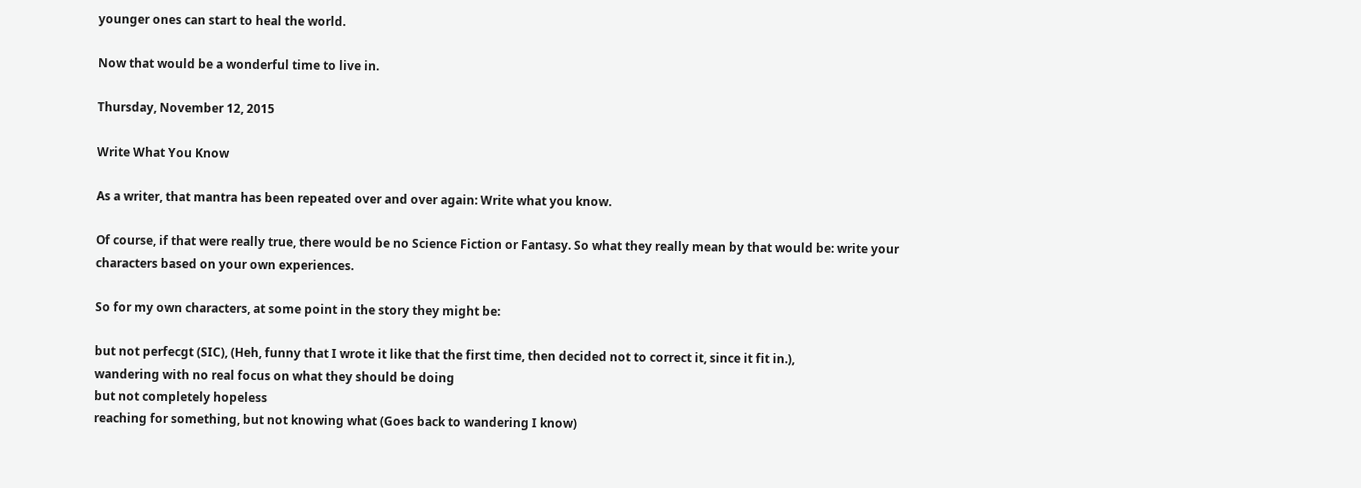younger ones can start to heal the world.

Now that would be a wonderful time to live in.

Thursday, November 12, 2015

Write What You Know

As a writer, that mantra has been repeated over and over again: Write what you know.

Of course, if that were really true, there would be no Science Fiction or Fantasy. So what they really mean by that would be: write your characters based on your own experiences.

So for my own characters, at some point in the story they might be:

but not perfecgt (SIC), (Heh, funny that I wrote it like that the first time, then decided not to correct it, since it fit in.),
wandering with no real focus on what they should be doing
but not completely hopeless
reaching for something, but not knowing what (Goes back to wandering I know)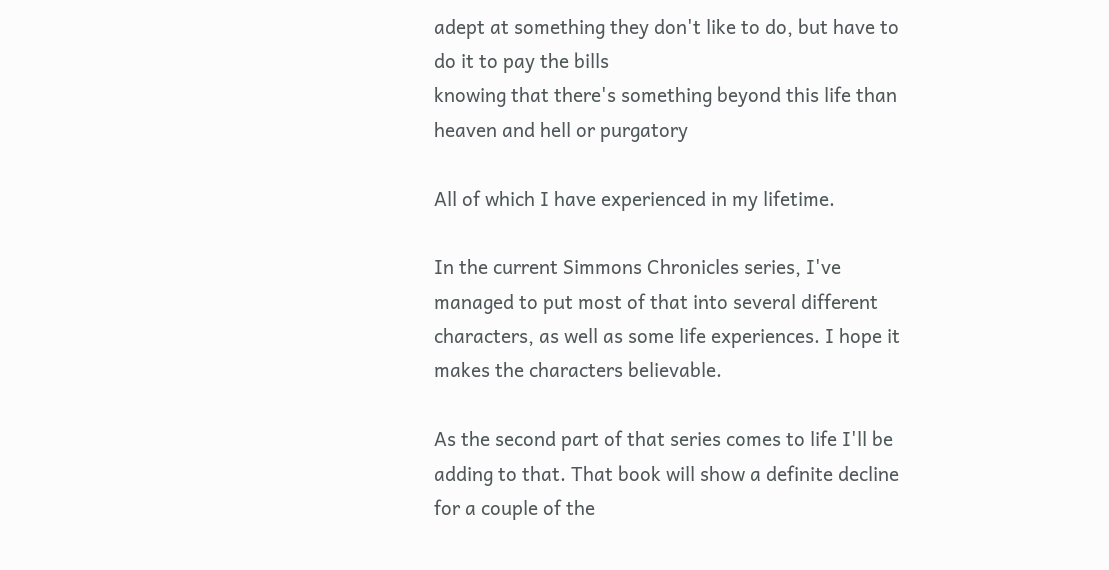adept at something they don't like to do, but have to do it to pay the bills
knowing that there's something beyond this life than heaven and hell or purgatory

All of which I have experienced in my lifetime.

In the current Simmons Chronicles series, I've managed to put most of that into several different characters, as well as some life experiences. I hope it makes the characters believable.

As the second part of that series comes to life I'll be adding to that. That book will show a definite decline for a couple of the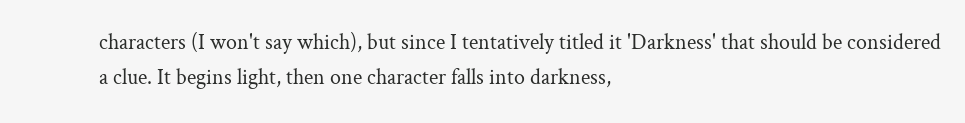characters (I won't say which), but since I tentatively titled it 'Darkness' that should be considered a clue. It begins light, then one character falls into darkness,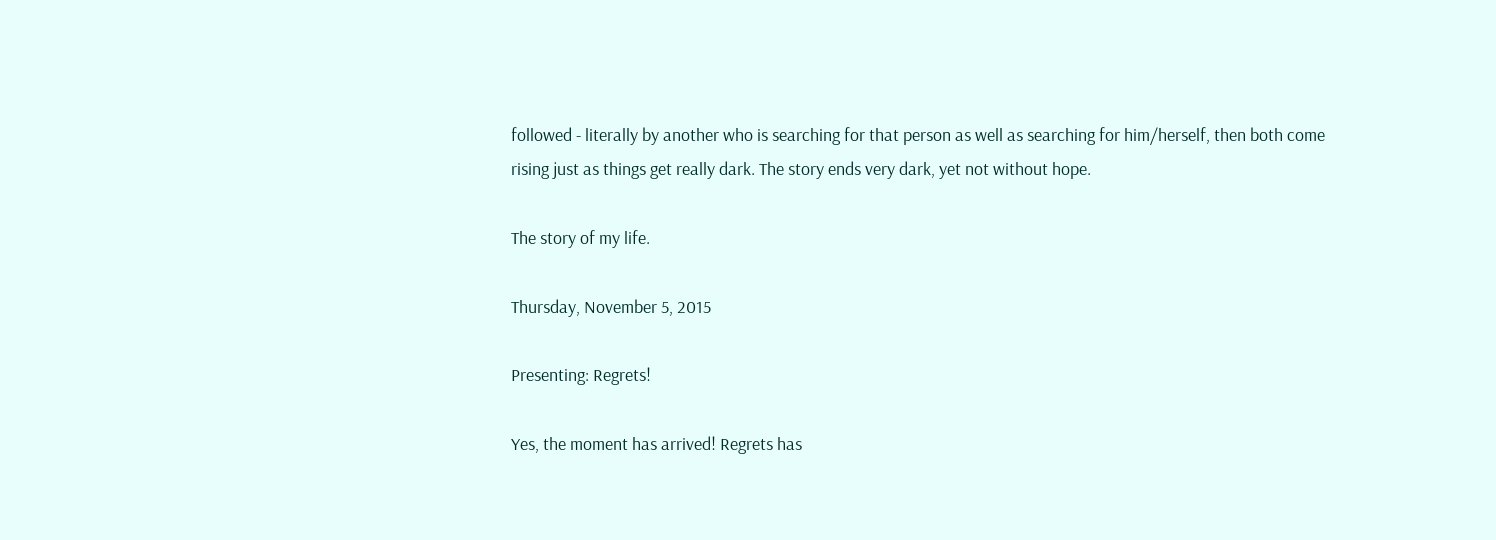followed - literally by another who is searching for that person as well as searching for him/herself, then both come rising just as things get really dark. The story ends very dark, yet not without hope.

The story of my life.

Thursday, November 5, 2015

Presenting: Regrets!

Yes, the moment has arrived! Regrets has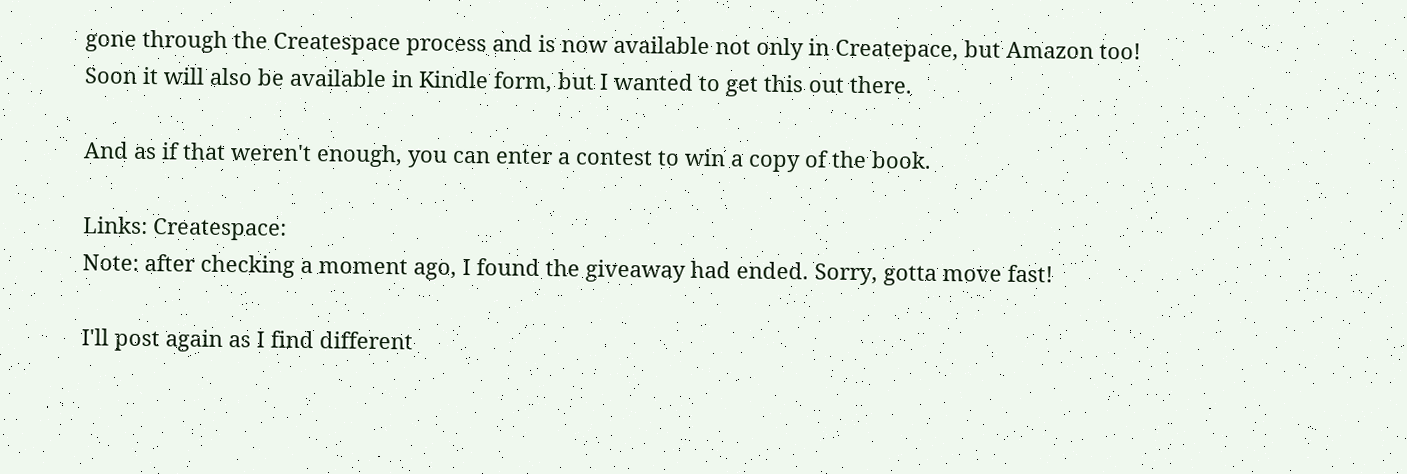gone through the Createspace process and is now available not only in Createpace, but Amazon too! Soon it will also be available in Kindle form, but I wanted to get this out there.

And as if that weren't enough, you can enter a contest to win a copy of the book.

Links: Createspace:
Note: after checking a moment ago, I found the giveaway had ended. Sorry, gotta move fast!

I'll post again as I find different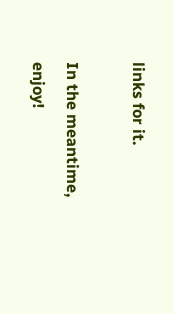links for it.

In the meantime, enjoy!